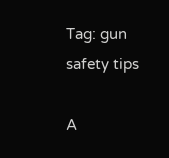Tag: gun safety tips

A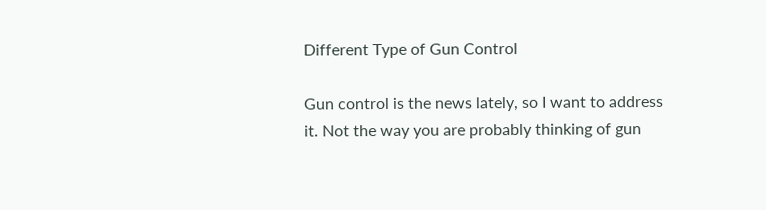Different Type of Gun Control

Gun control is the news lately, so I want to address it. Not the way you are probably thinking of gun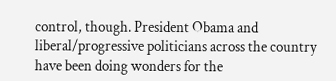control, though. President Obama and liberal/progressive politicians across the country have been doing wonders for the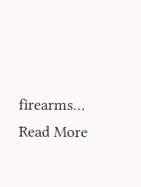firearms… Read More